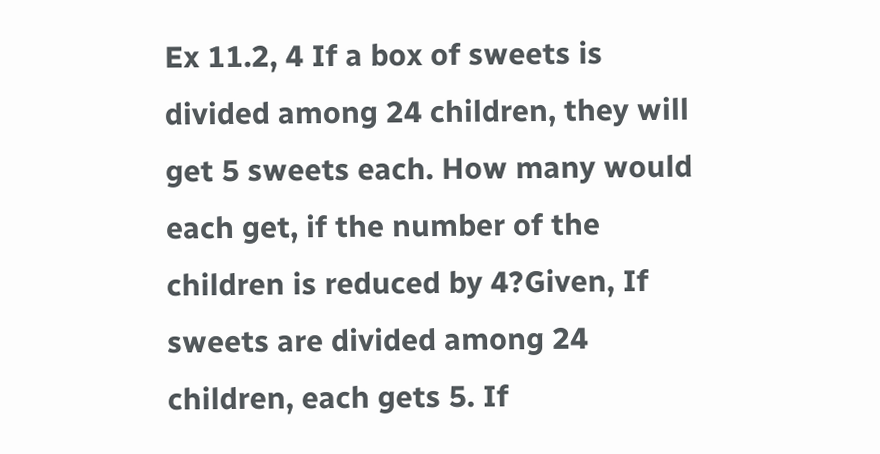Ex 11.2, 4 If a box of sweets is divided among 24 children, they will get 5 sweets each. How many would each get, if the number of the children is reduced by 4?Given, If sweets are divided among 24 children, each gets 5. If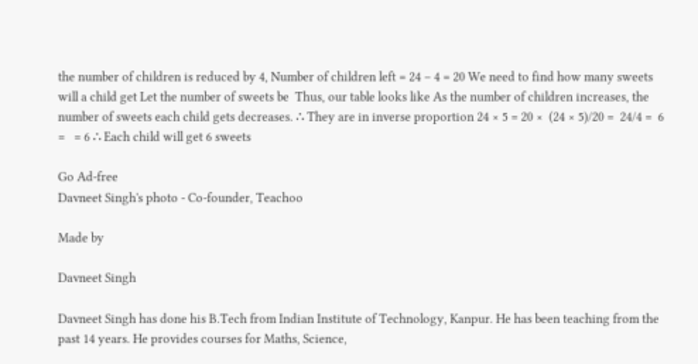the number of children is reduced by 4, Number of children left = 24 – 4 = 20 We need to find how many sweets will a child get Let the number of sweets be  Thus, our table looks like As the number of children increases, the number of sweets each child gets decreases. ∴ They are in inverse proportion 24 × 5 = 20 ×  (24 × 5)/20 =  24/4 =  6 =   = 6 ∴ Each child will get 6 sweets

Go Ad-free
Davneet Singh's photo - Co-founder, Teachoo

Made by

Davneet Singh

Davneet Singh has done his B.Tech from Indian Institute of Technology, Kanpur. He has been teaching from the past 14 years. He provides courses for Maths, Science,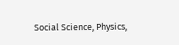Social Science, Physics,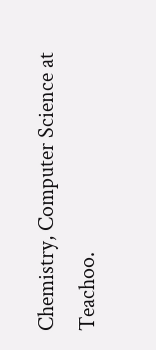Chemistry, Computer Science at Teachoo.